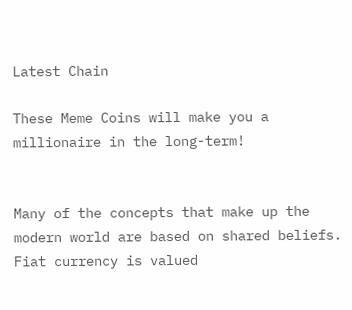Latest Chain

These Meme Coins will make you a millionaire in the long-term!


Many of the concepts that make up the modern world are based on shared beliefs. Fiat currency is valued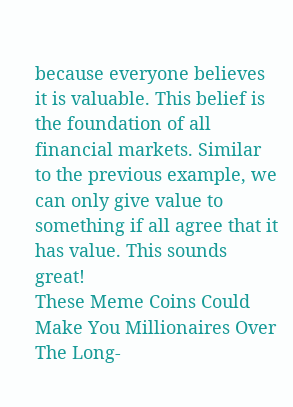because everyone believes it is valuable. This belief is the foundation of all financial markets. Similar to the previous example, we can only give value to something if all agree that it has value. This sounds great!
These Meme Coins Could Make You Millionaires Over The Long-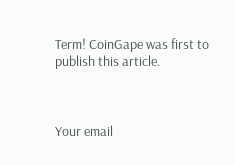Term! CoinGape was first to publish this article.



Your email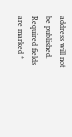address will not be published. Required fields are marked *